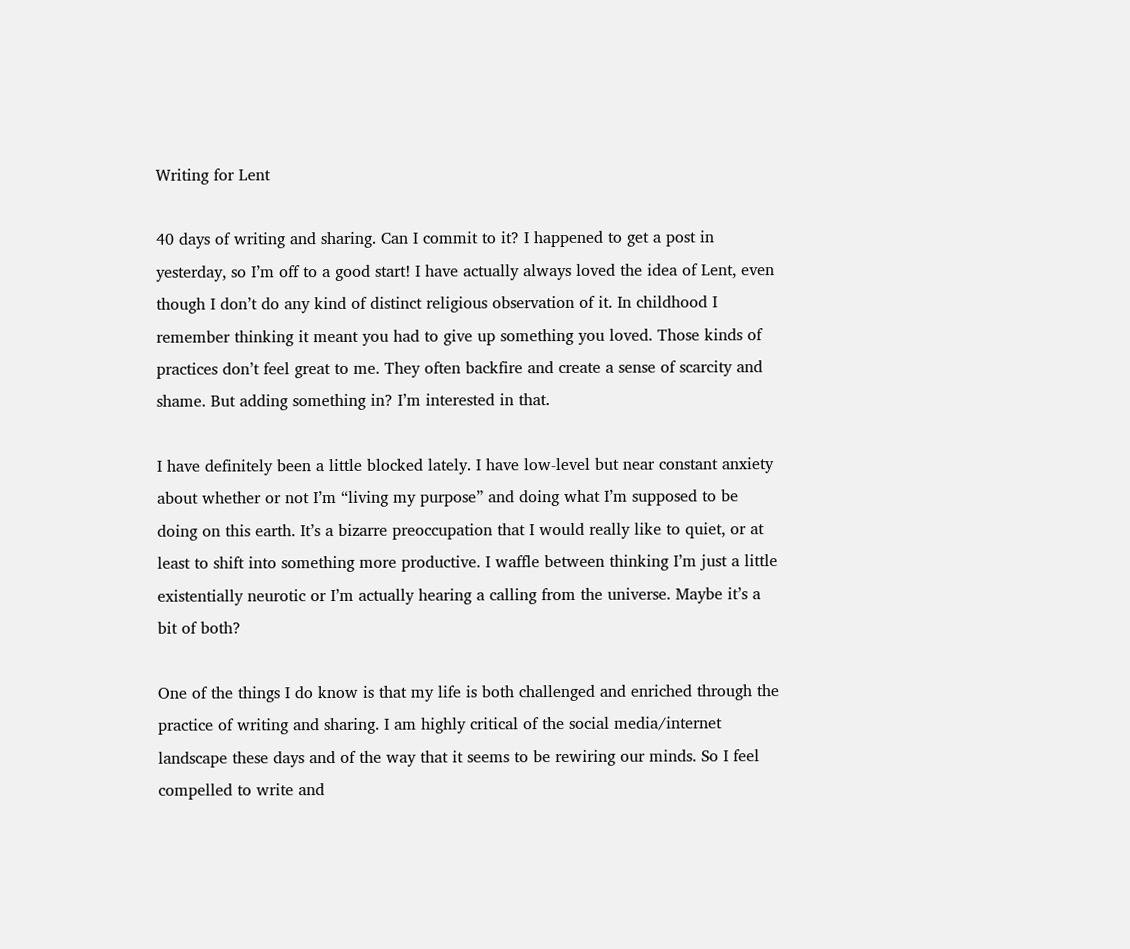Writing for Lent

40 days of writing and sharing. Can I commit to it? I happened to get a post in yesterday, so I’m off to a good start! I have actually always loved the idea of Lent, even though I don’t do any kind of distinct religious observation of it. In childhood I remember thinking it meant you had to give up something you loved. Those kinds of practices don’t feel great to me. They often backfire and create a sense of scarcity and shame. But adding something in? I’m interested in that.

I have definitely been a little blocked lately. I have low-level but near constant anxiety about whether or not I’m “living my purpose” and doing what I’m supposed to be doing on this earth. It’s a bizarre preoccupation that I would really like to quiet, or at least to shift into something more productive. I waffle between thinking I’m just a little existentially neurotic or I’m actually hearing a calling from the universe. Maybe it’s a bit of both?

One of the things I do know is that my life is both challenged and enriched through the practice of writing and sharing. I am highly critical of the social media/internet landscape these days and of the way that it seems to be rewiring our minds. So I feel compelled to write and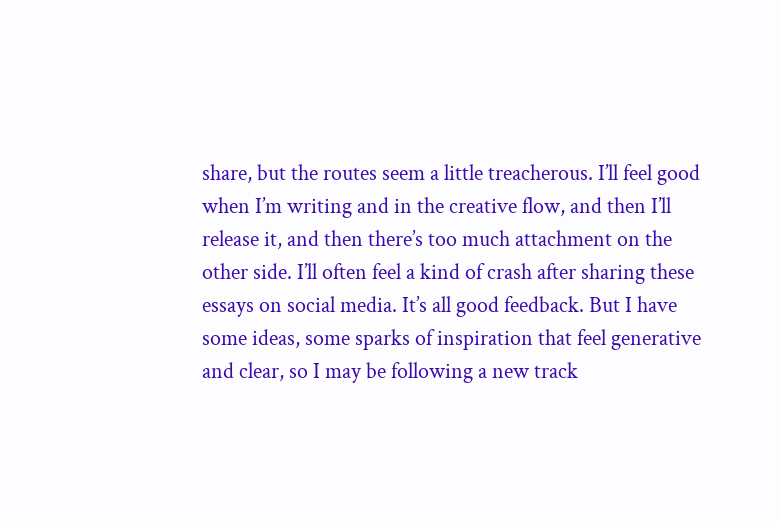share, but the routes seem a little treacherous. I’ll feel good when I’m writing and in the creative flow, and then I’ll release it, and then there’s too much attachment on the other side. I’ll often feel a kind of crash after sharing these essays on social media. It’s all good feedback. But I have some ideas, some sparks of inspiration that feel generative and clear, so I may be following a new track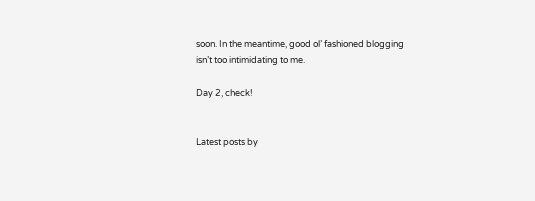soon. In the meantime, good ol’ fashioned blogging isn’t too intimidating to me.

Day 2, check!


Latest posts by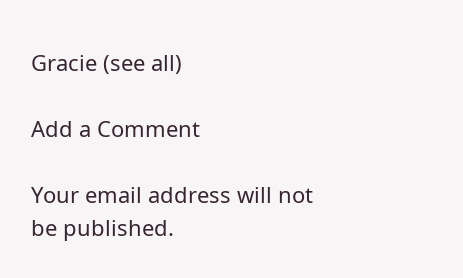Gracie (see all)

Add a Comment

Your email address will not be published.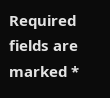Required fields are marked *